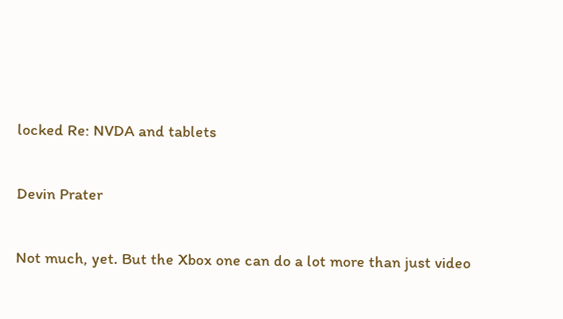locked Re: NVDA and tablets

Devin Prater

Not much, yet. But the Xbox one can do a lot more than just video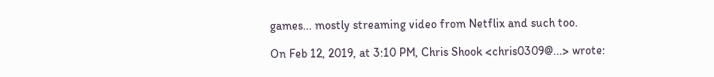games... mostly streaming video from Netflix and such too.

On Feb 12, 2019, at 3:10 PM, Chris Shook <chris0309@...> wrote: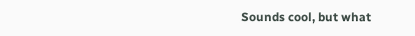Sounds cool, but what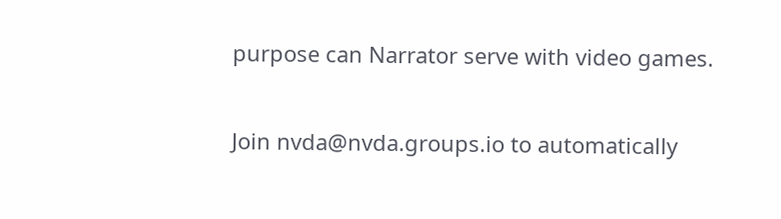purpose can Narrator serve with video games.

Join nvda@nvda.groups.io to automatically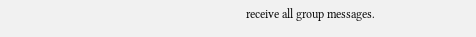receive all group messages.